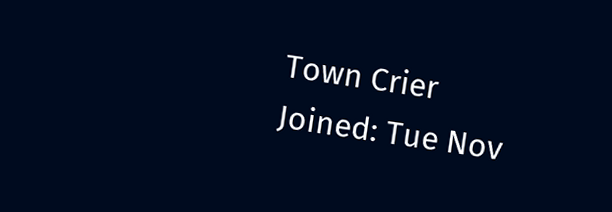Town Crier
Joined: Tue Nov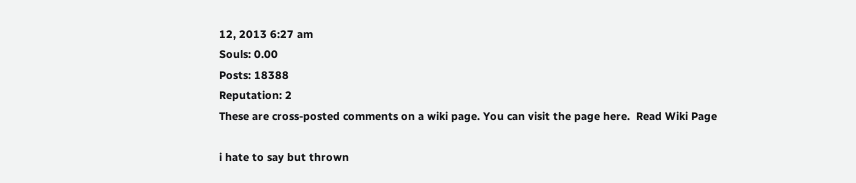12, 2013 6:27 am
Souls: 0.00
Posts: 18388
Reputation: 2
These are cross-posted comments on a wiki page. You can visit the page here.  Read Wiki Page

i hate to say but thrown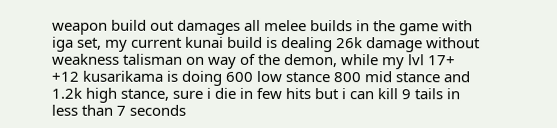weapon build out damages all melee builds in the game with iga set, my current kunai build is dealing 26k damage without weakness talisman on way of the demon, while my lvl 17+ +12 kusarikama is doing 600 low stance 800 mid stance and 1.2k high stance, sure i die in few hits but i can kill 9 tails in less than 7 seconds